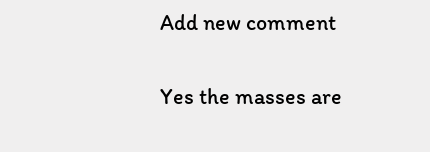Add new comment

Yes the masses are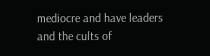mediocre and have leaders and the cults of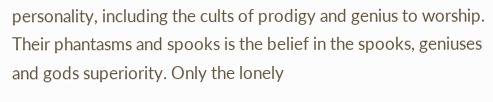personality, including the cults of prodigy and genius to worship. Their phantasms and spooks is the belief in the spooks, geniuses and gods superiority. Only the lonely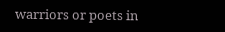warriors or poets in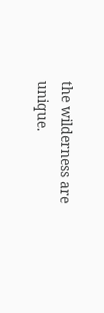the wilderness are unique.